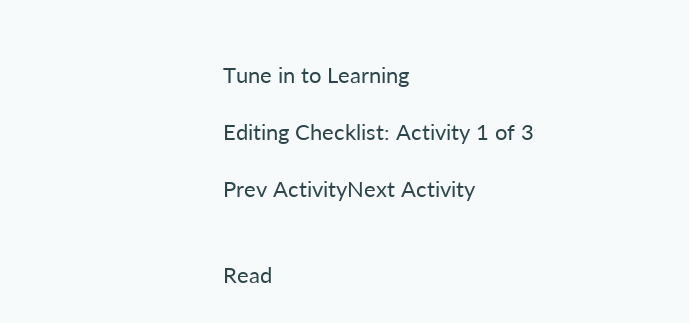Tune in to Learning

Editing Checklist: Activity 1 of 3

Prev ActivityNext Activity


Read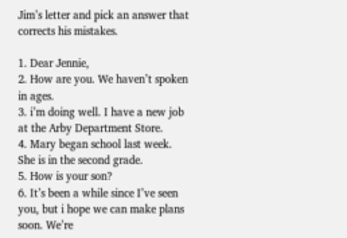Jim’s letter and pick an answer that corrects his mistakes.

1. Dear Jennie,
2. How are you. We haven’t spoken in ages.
3. i’m doing well. I have a new job at the Arby Department Store.
4. Mary began school last week. She is in the second grade.
5. How is your son?
6. It’s been a while since I’ve seen you, but i hope we can make plans soon. We’re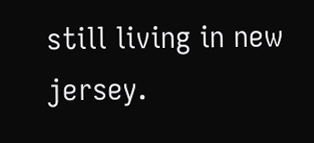still living in new jersey.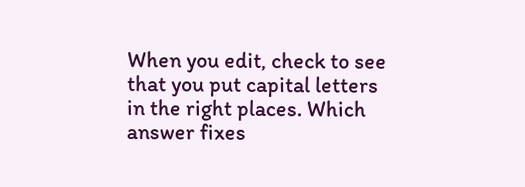When you edit, check to see that you put capital letters in the right places. Which answer fixes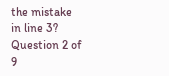the mistake in line 3?
Question 2 of 9